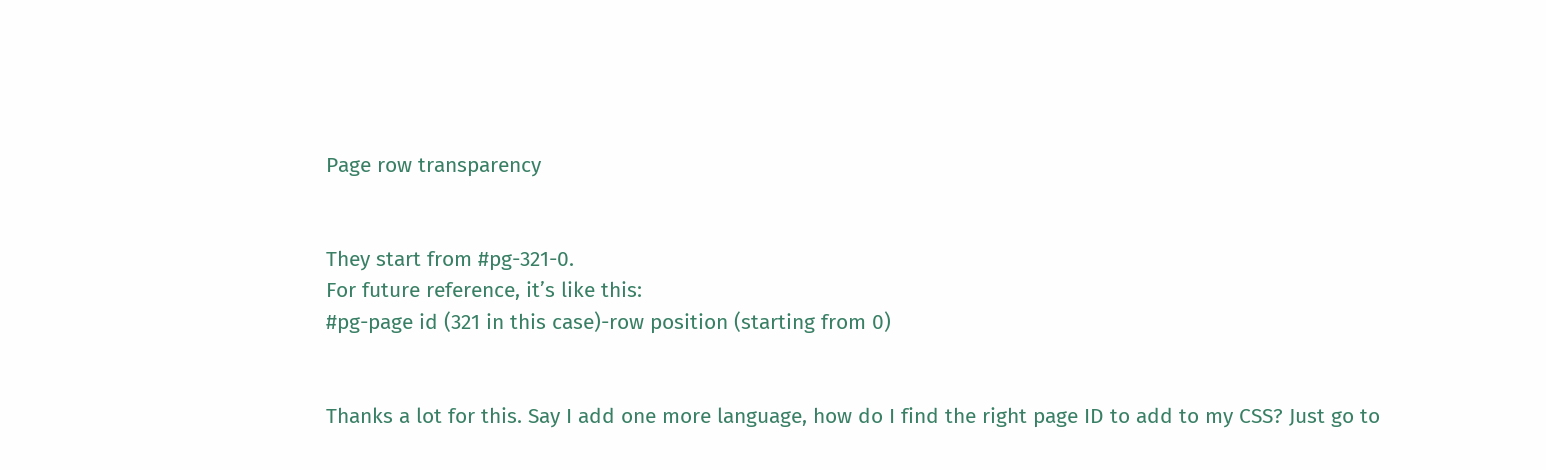Page row transparency


They start from #pg-321-0.
For future reference, it’s like this:
#pg-page id (321 in this case)-row position (starting from 0)


Thanks a lot for this. Say I add one more language, how do I find the right page ID to add to my CSS? Just go to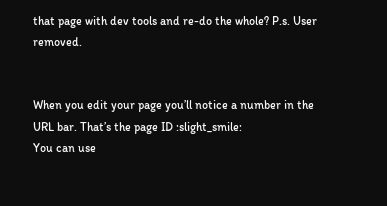that page with dev tools and re-do the whole? P.s. User removed.


When you edit your page you’ll notice a number in the URL bar. That’s the page ID :slight_smile:
You can use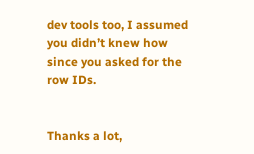dev tools too, I assumed you didn’t knew how since you asked for the row IDs.


Thanks a lot,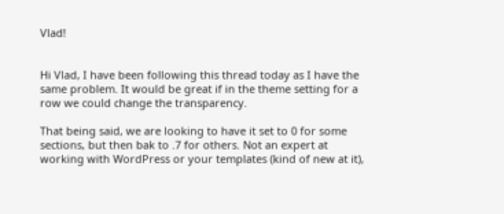Vlad!


Hi Vlad, I have been following this thread today as I have the same problem. It would be great if in the theme setting for a row we could change the transparency.

That being said, we are looking to have it set to 0 for some sections, but then bak to .7 for others. Not an expert at working with WordPress or your templates (kind of new at it),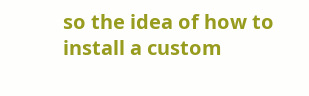so the idea of how to install a custom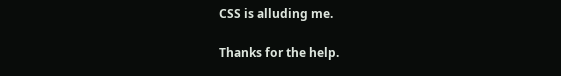CSS is alluding me.

Thanks for the help.